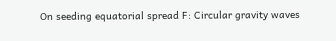On seeding equatorial spread F: Circular gravity waves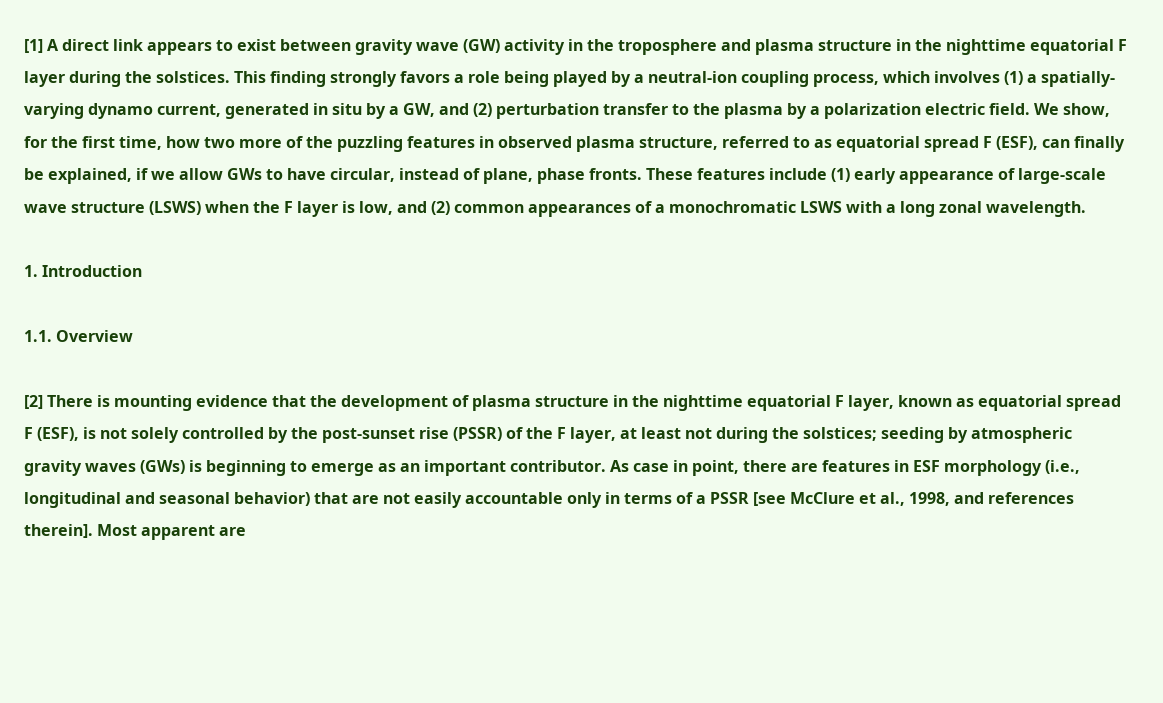[1] A direct link appears to exist between gravity wave (GW) activity in the troposphere and plasma structure in the nighttime equatorial F layer during the solstices. This finding strongly favors a role being played by a neutral-ion coupling process, which involves (1) a spatially-varying dynamo current, generated in situ by a GW, and (2) perturbation transfer to the plasma by a polarization electric field. We show, for the first time, how two more of the puzzling features in observed plasma structure, referred to as equatorial spread F (ESF), can finally be explained, if we allow GWs to have circular, instead of plane, phase fronts. These features include (1) early appearance of large-scale wave structure (LSWS) when the F layer is low, and (2) common appearances of a monochromatic LSWS with a long zonal wavelength.

1. Introduction

1.1. Overview

[2] There is mounting evidence that the development of plasma structure in the nighttime equatorial F layer, known as equatorial spread F (ESF), is not solely controlled by the post-sunset rise (PSSR) of the F layer, at least not during the solstices; seeding by atmospheric gravity waves (GWs) is beginning to emerge as an important contributor. As case in point, there are features in ESF morphology (i.e., longitudinal and seasonal behavior) that are not easily accountable only in terms of a PSSR [see McClure et al., 1998, and references therein]. Most apparent are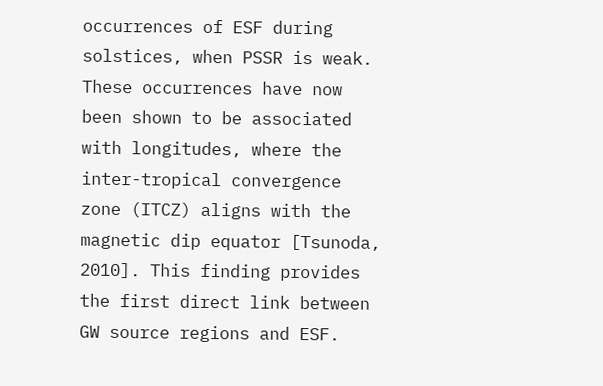occurrences of ESF during solstices, when PSSR is weak. These occurrences have now been shown to be associated with longitudes, where the inter-tropical convergence zone (ITCZ) aligns with the magnetic dip equator [Tsunoda, 2010]. This finding provides the first direct link between GW source regions and ESF.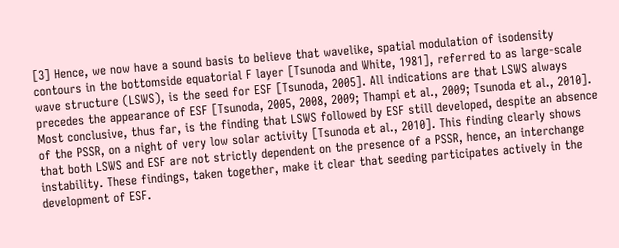[3] Hence, we now have a sound basis to believe that wavelike, spatial modulation of isodensity contours in the bottomside equatorial F layer [Tsunoda and White, 1981], referred to as large-scale wave structure (LSWS), is the seed for ESF [Tsunoda, 2005]. All indications are that LSWS always precedes the appearance of ESF [Tsunoda, 2005, 2008, 2009; Thampi et al., 2009; Tsunoda et al., 2010]. Most conclusive, thus far, is the finding that LSWS followed by ESF still developed, despite an absence of the PSSR, on a night of very low solar activity [Tsunoda et al., 2010]. This finding clearly shows that both LSWS and ESF are not strictly dependent on the presence of a PSSR, hence, an interchange instability. These findings, taken together, make it clear that seeding participates actively in the development of ESF.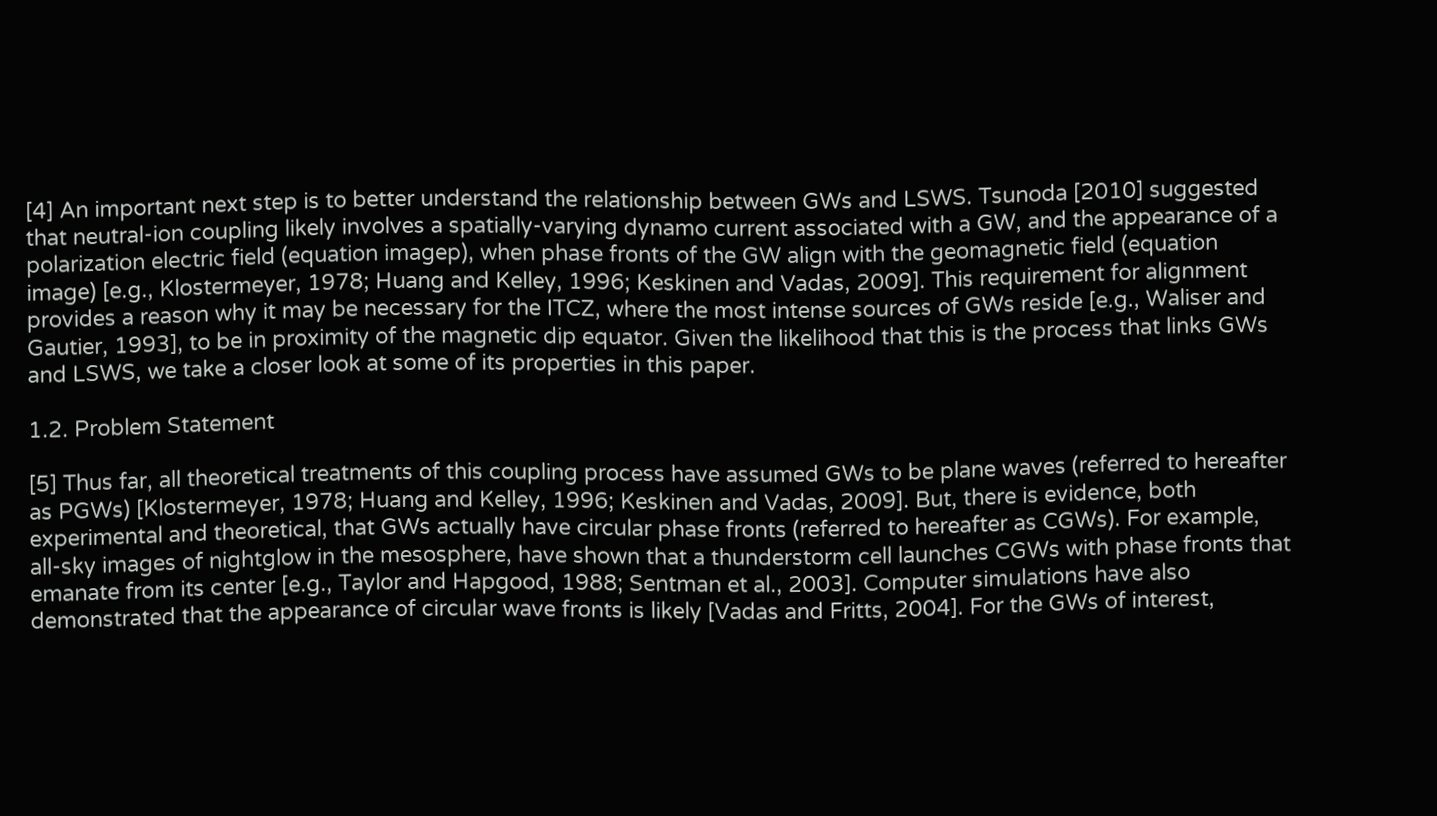[4] An important next step is to better understand the relationship between GWs and LSWS. Tsunoda [2010] suggested that neutral-ion coupling likely involves a spatially-varying dynamo current associated with a GW, and the appearance of a polarization electric field (equation imagep), when phase fronts of the GW align with the geomagnetic field (equation image) [e.g., Klostermeyer, 1978; Huang and Kelley, 1996; Keskinen and Vadas, 2009]. This requirement for alignment provides a reason why it may be necessary for the ITCZ, where the most intense sources of GWs reside [e.g., Waliser and Gautier, 1993], to be in proximity of the magnetic dip equator. Given the likelihood that this is the process that links GWs and LSWS, we take a closer look at some of its properties in this paper.

1.2. Problem Statement

[5] Thus far, all theoretical treatments of this coupling process have assumed GWs to be plane waves (referred to hereafter as PGWs) [Klostermeyer, 1978; Huang and Kelley, 1996; Keskinen and Vadas, 2009]. But, there is evidence, both experimental and theoretical, that GWs actually have circular phase fronts (referred to hereafter as CGWs). For example, all-sky images of nightglow in the mesosphere, have shown that a thunderstorm cell launches CGWs with phase fronts that emanate from its center [e.g., Taylor and Hapgood, 1988; Sentman et al., 2003]. Computer simulations have also demonstrated that the appearance of circular wave fronts is likely [Vadas and Fritts, 2004]. For the GWs of interest,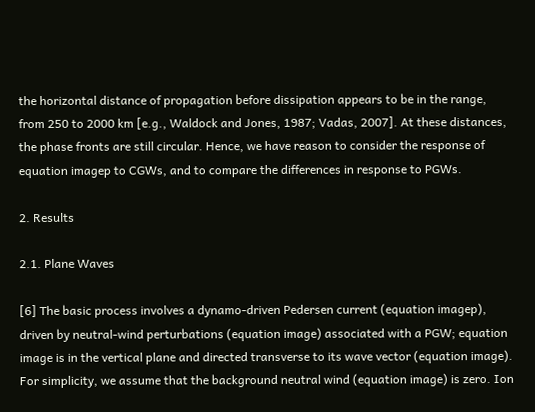the horizontal distance of propagation before dissipation appears to be in the range, from 250 to 2000 km [e.g., Waldock and Jones, 1987; Vadas, 2007]. At these distances, the phase fronts are still circular. Hence, we have reason to consider the response of equation imagep to CGWs, and to compare the differences in response to PGWs.

2. Results

2.1. Plane Waves

[6] The basic process involves a dynamo-driven Pedersen current (equation imagep), driven by neutral-wind perturbations (equation image) associated with a PGW; equation image is in the vertical plane and directed transverse to its wave vector (equation image). For simplicity, we assume that the background neutral wind (equation image) is zero. Ion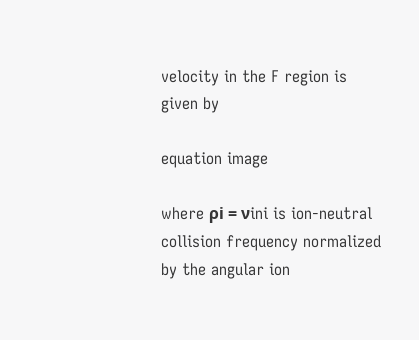velocity in the F region is given by

equation image

where ρi = νini is ion-neutral collision frequency normalized by the angular ion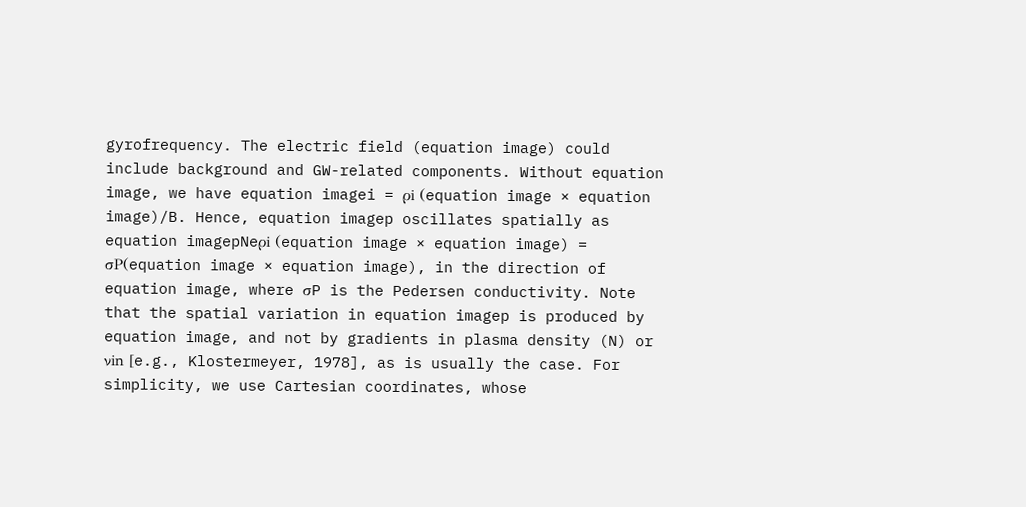gyrofrequency. The electric field (equation image) could include background and GW-related components. Without equation image, we have equation imagei = ρi (equation image × equation image)/B. Hence, equation imagep oscillates spatially as equation imagepNeρi (equation image × equation image) = σP(equation image × equation image), in the direction of equation image, where σP is the Pedersen conductivity. Note that the spatial variation in equation imagep is produced by equation image, and not by gradients in plasma density (N) or νin [e.g., Klostermeyer, 1978], as is usually the case. For simplicity, we use Cartesian coordinates, whose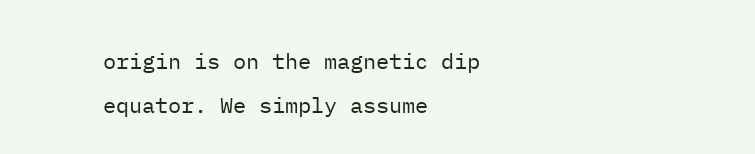origin is on the magnetic dip equator. We simply assume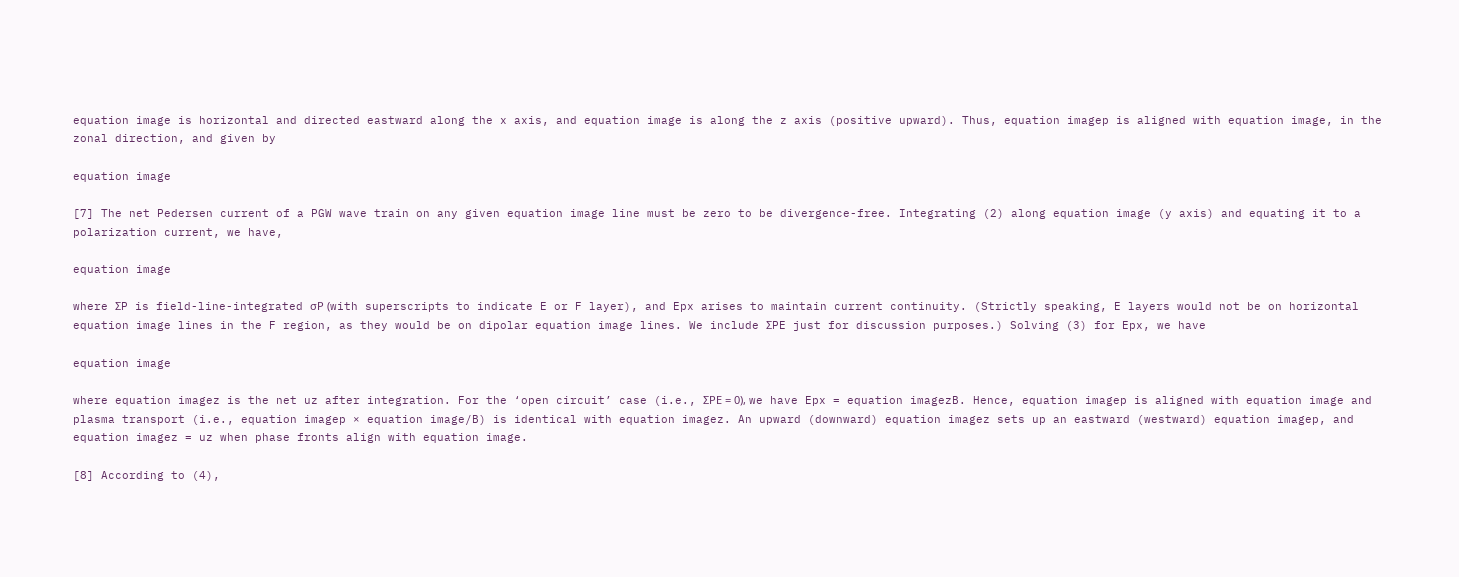equation image is horizontal and directed eastward along the x axis, and equation image is along the z axis (positive upward). Thus, equation imagep is aligned with equation image, in the zonal direction, and given by

equation image

[7] The net Pedersen current of a PGW wave train on any given equation image line must be zero to be divergence-free. Integrating (2) along equation image (y axis) and equating it to a polarization current, we have,

equation image

where ΣP is field-line-integrated σP (with superscripts to indicate E or F layer), and Epx arises to maintain current continuity. (Strictly speaking, E layers would not be on horizontal equation image lines in the F region, as they would be on dipolar equation image lines. We include ΣPE just for discussion purposes.) Solving (3) for Epx, we have

equation image

where equation imagez is the net uz after integration. For the ‘open circuit’ case (i.e., ΣPE = 0), we have Epx = equation imagezB. Hence, equation imagep is aligned with equation image and plasma transport (i.e., equation imagep × equation image/B) is identical with equation imagez. An upward (downward) equation imagez sets up an eastward (westward) equation imagep, and equation imagez = uz when phase fronts align with equation image.

[8] According to (4),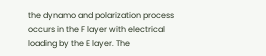the dynamo and polarization process occurs in the F layer with electrical loading by the E layer. The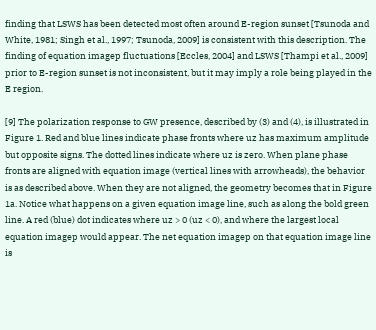finding that LSWS has been detected most often around E-region sunset [Tsunoda and White, 1981; Singh et al., 1997; Tsunoda, 2009] is consistent with this description. The finding of equation imagep fluctuations [Eccles, 2004] and LSWS [Thampi et al., 2009] prior to E-region sunset is not inconsistent, but it may imply a role being played in the E region.

[9] The polarization response to GW presence, described by (3) and (4), is illustrated in Figure 1. Red and blue lines indicate phase fronts where uz has maximum amplitude but opposite signs. The dotted lines indicate where uz is zero. When plane phase fronts are aligned with equation image (vertical lines with arrowheads), the behavior is as described above. When they are not aligned, the geometry becomes that in Figure 1a. Notice what happens on a given equation image line, such as along the bold green line. A red (blue) dot indicates where uz > 0 (uz < 0), and where the largest local equation imagep would appear. The net equation imagep on that equation image line is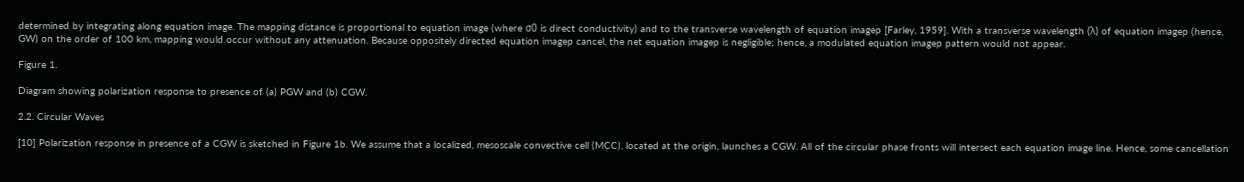determined by integrating along equation image. The mapping distance is proportional to equation image (where σ0 is direct conductivity) and to the transverse wavelength of equation imagep [Farley, 1959]. With a transverse wavelength (λ) of equation imagep (hence, GW) on the order of 100 km, mapping would occur without any attenuation. Because oppositely directed equation imagep cancel, the net equation imagep is negligible; hence, a modulated equation imagep pattern would not appear.

Figure 1.

Diagram showing polarization response to presence of (a) PGW and (b) CGW.

2.2. Circular Waves

[10] Polarization response in presence of a CGW is sketched in Figure 1b. We assume that a localized, mesoscale convective cell (MCC), located at the origin, launches a CGW. All of the circular phase fronts will intersect each equation image line. Hence, some cancellation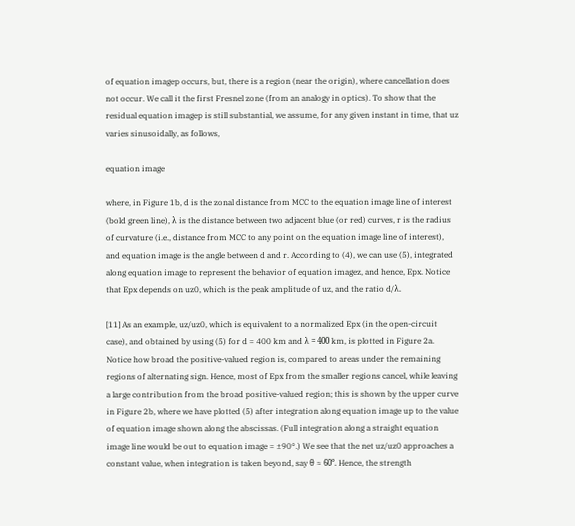of equation imagep occurs, but, there is a region (near the origin), where cancellation does not occur. We call it the first Fresnel zone (from an analogy in optics). To show that the residual equation imagep is still substantial, we assume, for any given instant in time, that uz varies sinusoidally, as follows,

equation image

where, in Figure 1b, d is the zonal distance from MCC to the equation image line of interest (bold green line), λ is the distance between two adjacent blue (or red) curves, r is the radius of curvature (i.e., distance from MCC to any point on the equation image line of interest), and equation image is the angle between d and r. According to (4), we can use (5), integrated along equation image to represent the behavior of equation imagez, and hence, Epx. Notice that Epx depends on uz0, which is the peak amplitude of uz, and the ratio d/λ.

[11] As an example, uz/uz0, which is equivalent to a normalized Epx (in the open-circuit case), and obtained by using (5) for d = 400 km and λ = 400 km, is plotted in Figure 2a. Notice how broad the positive-valued region is, compared to areas under the remaining regions of alternating sign. Hence, most of Epx from the smaller regions cancel, while leaving a large contribution from the broad positive-valued region; this is shown by the upper curve in Figure 2b, where we have plotted (5) after integration along equation image up to the value of equation image shown along the abscissas. (Full integration along a straight equation image line would be out to equation image = ±90°.) We see that the net uz/uz0 approaches a constant value, when integration is taken beyond, say θ ≈ 60°. Hence, the strength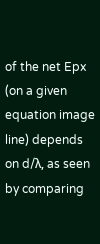of the net Epx (on a given equation image line) depends on d/λ, as seen by comparing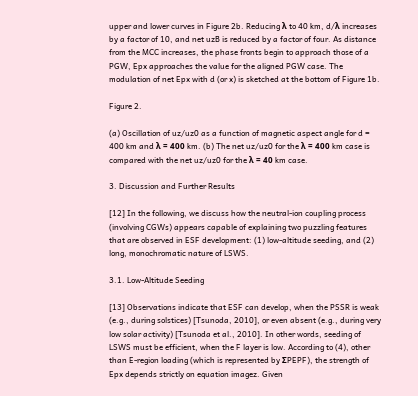upper and lower curves in Figure 2b. Reducing λ to 40 km, d/λ increases by a factor of 10, and net uzB is reduced by a factor of four. As distance from the MCC increases, the phase fronts begin to approach those of a PGW, Epx approaches the value for the aligned PGW case. The modulation of net Epx with d (or x) is sketched at the bottom of Figure 1b.

Figure 2.

(a) Oscillation of uz/uz0 as a function of magnetic aspect angle for d = 400 km and λ = 400 km. (b) The net uz/uz0 for the λ = 400 km case is compared with the net uz/uz0 for the λ = 40 km case.

3. Discussion and Further Results

[12] In the following, we discuss how the neutral-ion coupling process (involving CGWs) appears capable of explaining two puzzling features that are observed in ESF development: (1) low-altitude seeding, and (2) long, monochromatic nature of LSWS.

3.1. Low-Altitude Seeding

[13] Observations indicate that ESF can develop, when the PSSR is weak (e.g., during solstices) [Tsunoda, 2010], or even absent (e.g., during very low solar activity) [Tsunoda et al., 2010]. In other words, seeding of LSWS must be efficient, when the F layer is low. According to (4), other than E-region loading (which is represented by ΣPEPF), the strength of Epx depends strictly on equation imagez. Given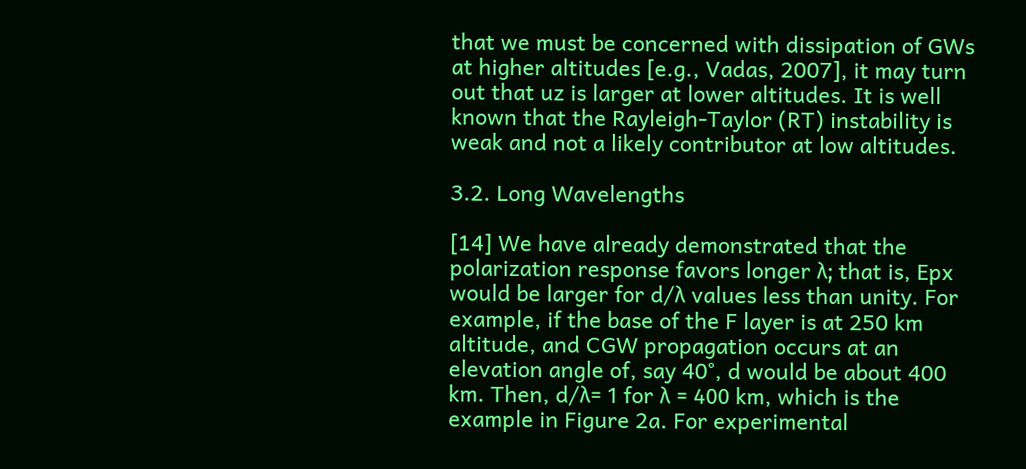that we must be concerned with dissipation of GWs at higher altitudes [e.g., Vadas, 2007], it may turn out that uz is larger at lower altitudes. It is well known that the Rayleigh-Taylor (RT) instability is weak and not a likely contributor at low altitudes.

3.2. Long Wavelengths

[14] We have already demonstrated that the polarization response favors longer λ; that is, Epx would be larger for d/λ values less than unity. For example, if the base of the F layer is at 250 km altitude, and CGW propagation occurs at an elevation angle of, say 40°, d would be about 400 km. Then, d/λ= 1 for λ = 400 km, which is the example in Figure 2a. For experimental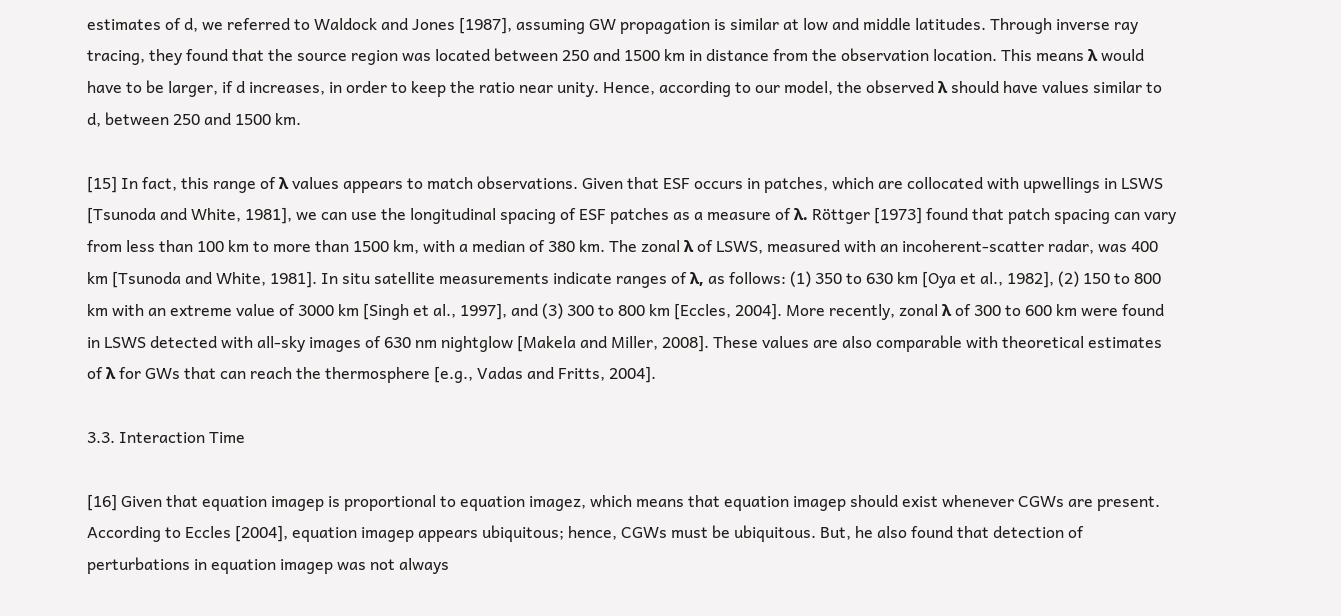estimates of d, we referred to Waldock and Jones [1987], assuming GW propagation is similar at low and middle latitudes. Through inverse ray tracing, they found that the source region was located between 250 and 1500 km in distance from the observation location. This means λ would have to be larger, if d increases, in order to keep the ratio near unity. Hence, according to our model, the observed λ should have values similar to d, between 250 and 1500 km.

[15] In fact, this range of λ values appears to match observations. Given that ESF occurs in patches, which are collocated with upwellings in LSWS [Tsunoda and White, 1981], we can use the longitudinal spacing of ESF patches as a measure of λ. Röttger [1973] found that patch spacing can vary from less than 100 km to more than 1500 km, with a median of 380 km. The zonal λ of LSWS, measured with an incoherent-scatter radar, was 400 km [Tsunoda and White, 1981]. In situ satellite measurements indicate ranges of λ, as follows: (1) 350 to 630 km [Oya et al., 1982], (2) 150 to 800 km with an extreme value of 3000 km [Singh et al., 1997], and (3) 300 to 800 km [Eccles, 2004]. More recently, zonal λ of 300 to 600 km were found in LSWS detected with all-sky images of 630 nm nightglow [Makela and Miller, 2008]. These values are also comparable with theoretical estimates of λ for GWs that can reach the thermosphere [e.g., Vadas and Fritts, 2004].

3.3. Interaction Time

[16] Given that equation imagep is proportional to equation imagez, which means that equation imagep should exist whenever CGWs are present. According to Eccles [2004], equation imagep appears ubiquitous; hence, CGWs must be ubiquitous. But, he also found that detection of perturbations in equation imagep was not always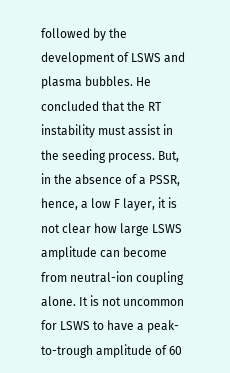followed by the development of LSWS and plasma bubbles. He concluded that the RT instability must assist in the seeding process. But, in the absence of a PSSR, hence, a low F layer, it is not clear how large LSWS amplitude can become from neutral-ion coupling alone. It is not uncommon for LSWS to have a peak-to-trough amplitude of 60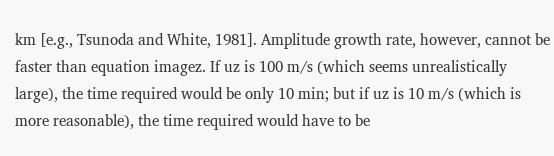km [e.g., Tsunoda and White, 1981]. Amplitude growth rate, however, cannot be faster than equation imagez. If uz is 100 m/s (which seems unrealistically large), the time required would be only 10 min; but if uz is 10 m/s (which is more reasonable), the time required would have to be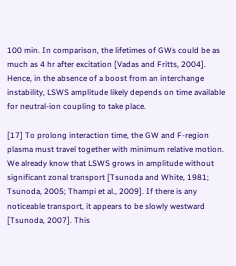100 min. In comparison, the lifetimes of GWs could be as much as 4 hr after excitation [Vadas and Fritts, 2004]. Hence, in the absence of a boost from an interchange instability, LSWS amplitude likely depends on time available for neutral-ion coupling to take place.

[17] To prolong interaction time, the GW and F-region plasma must travel together with minimum relative motion. We already know that LSWS grows in amplitude without significant zonal transport [Tsunoda and White, 1981; Tsunoda, 2005; Thampi et al., 2009]. If there is any noticeable transport, it appears to be slowly westward [Tsunoda, 2007]. This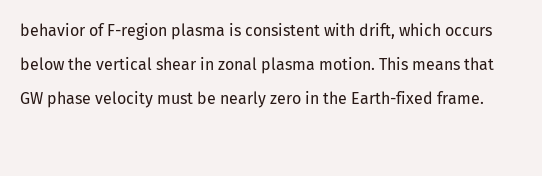behavior of F-region plasma is consistent with drift, which occurs below the vertical shear in zonal plasma motion. This means that GW phase velocity must be nearly zero in the Earth-fixed frame.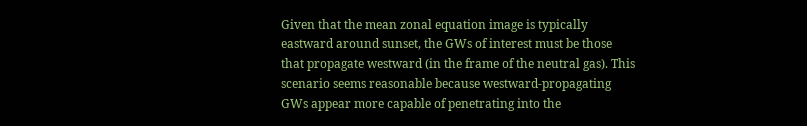Given that the mean zonal equation image is typically eastward around sunset, the GWs of interest must be those that propagate westward (in the frame of the neutral gas). This scenario seems reasonable because westward-propagating GWs appear more capable of penetrating into the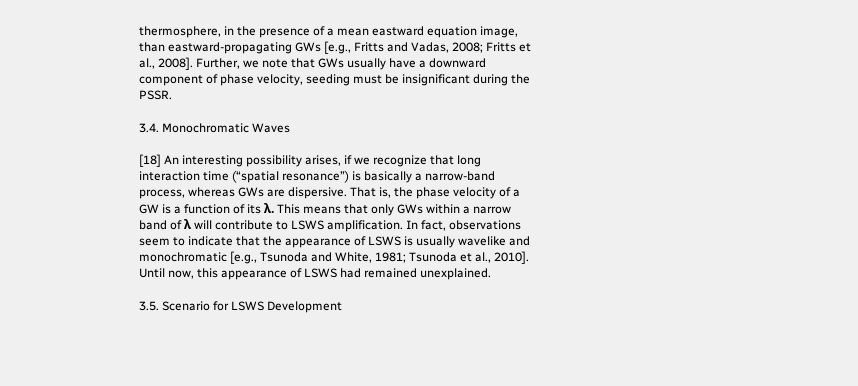thermosphere, in the presence of a mean eastward equation image, than eastward-propagating GWs [e.g., Fritts and Vadas, 2008; Fritts et al., 2008]. Further, we note that GWs usually have a downward component of phase velocity, seeding must be insignificant during the PSSR.

3.4. Monochromatic Waves

[18] An interesting possibility arises, if we recognize that long interaction time (“spatial resonance”) is basically a narrow-band process, whereas GWs are dispersive. That is, the phase velocity of a GW is a function of its λ. This means that only GWs within a narrow band of λ will contribute to LSWS amplification. In fact, observations seem to indicate that the appearance of LSWS is usually wavelike and monochromatic [e.g., Tsunoda and White, 1981; Tsunoda et al., 2010]. Until now, this appearance of LSWS had remained unexplained.

3.5. Scenario for LSWS Development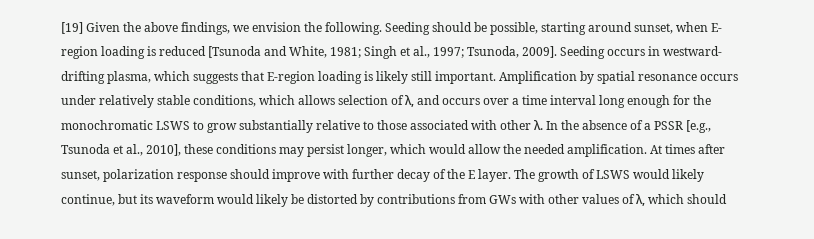[19] Given the above findings, we envision the following. Seeding should be possible, starting around sunset, when E-region loading is reduced [Tsunoda and White, 1981; Singh et al., 1997; Tsunoda, 2009]. Seeding occurs in westward-drifting plasma, which suggests that E-region loading is likely still important. Amplification by spatial resonance occurs under relatively stable conditions, which allows selection of λ, and occurs over a time interval long enough for the monochromatic LSWS to grow substantially relative to those associated with other λ. In the absence of a PSSR [e.g., Tsunoda et al., 2010], these conditions may persist longer, which would allow the needed amplification. At times after sunset, polarization response should improve with further decay of the E layer. The growth of LSWS would likely continue, but its waveform would likely be distorted by contributions from GWs with other values of λ, which should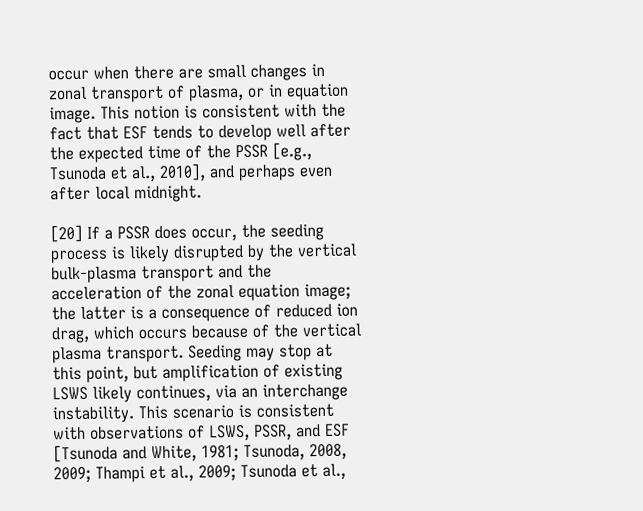occur when there are small changes in zonal transport of plasma, or in equation image. This notion is consistent with the fact that ESF tends to develop well after the expected time of the PSSR [e.g., Tsunoda et al., 2010], and perhaps even after local midnight.

[20] If a PSSR does occur, the seeding process is likely disrupted by the vertical bulk-plasma transport and the acceleration of the zonal equation image; the latter is a consequence of reduced ion drag, which occurs because of the vertical plasma transport. Seeding may stop at this point, but amplification of existing LSWS likely continues, via an interchange instability. This scenario is consistent with observations of LSWS, PSSR, and ESF [Tsunoda and White, 1981; Tsunoda, 2008, 2009; Thampi et al., 2009; Tsunoda et al.,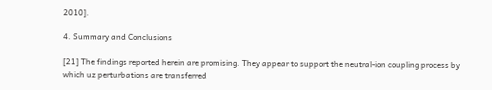2010].

4. Summary and Conclusions

[21] The findings reported herein are promising. They appear to support the neutral-ion coupling process by which uz perturbations are transferred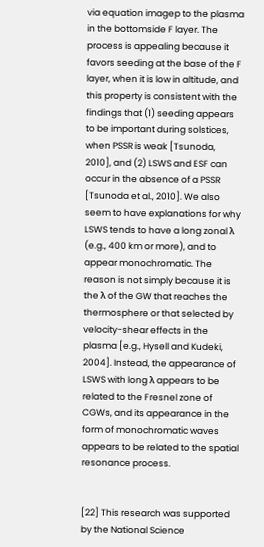via equation imagep to the plasma in the bottomside F layer. The process is appealing because it favors seeding at the base of the F layer, when it is low in altitude, and this property is consistent with the findings that (1) seeding appears to be important during solstices, when PSSR is weak [Tsunoda, 2010], and (2) LSWS and ESF can occur in the absence of a PSSR [Tsunoda et al., 2010]. We also seem to have explanations for why LSWS tends to have a long zonal λ (e.g., 400 km or more), and to appear monochromatic. The reason is not simply because it is the λ of the GW that reaches the thermosphere or that selected by velocity-shear effects in the plasma [e.g., Hysell and Kudeki, 2004]. Instead, the appearance of LSWS with long λ appears to be related to the Fresnel zone of CGWs, and its appearance in the form of monochromatic waves appears to be related to the spatial resonance process.


[22] This research was supported by the National Science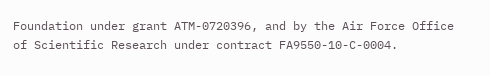Foundation under grant ATM-0720396, and by the Air Force Office of Scientific Research under contract FA9550-10-C-0004.